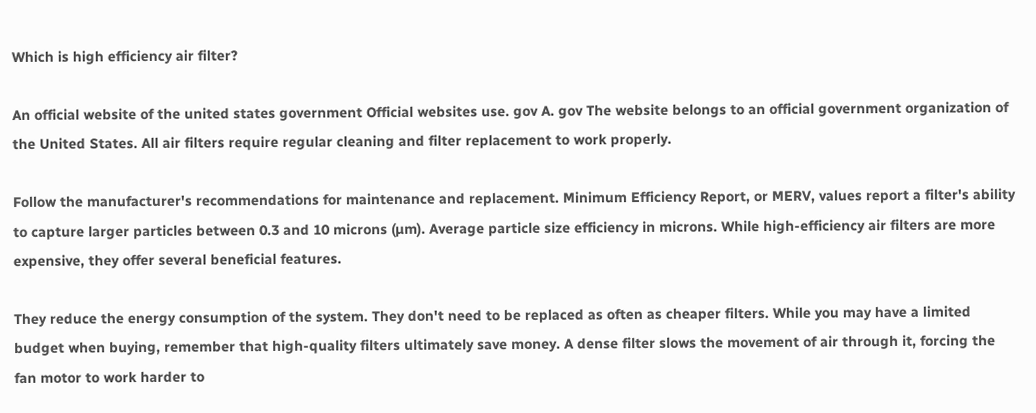Which is high efficiency air filter?

An official website of the united states government Official websites use. gov A. gov The website belongs to an official government organization of the United States. All air filters require regular cleaning and filter replacement to work properly.

Follow the manufacturer's recommendations for maintenance and replacement. Minimum Efficiency Report, or MERV, values report a filter's ability to capture larger particles between 0.3 and 10 microns (µm). Average particle size efficiency in microns. While high-efficiency air filters are more expensive, they offer several beneficial features.

They reduce the energy consumption of the system. They don't need to be replaced as often as cheaper filters. While you may have a limited budget when buying, remember that high-quality filters ultimately save money. A dense filter slows the movement of air through it, forcing the fan motor to work harder to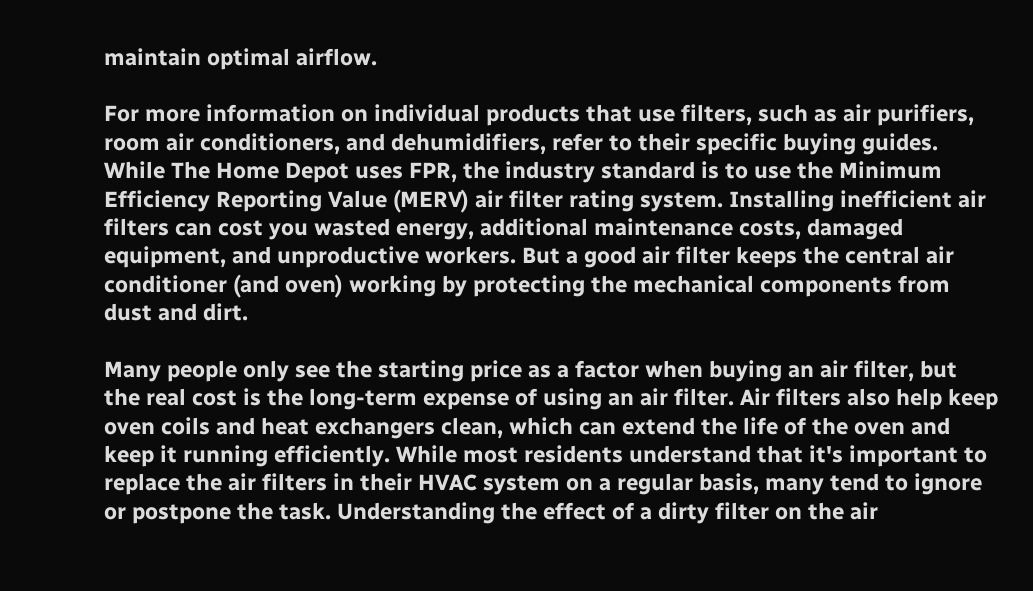maintain optimal airflow.

For more information on individual products that use filters, such as air purifiers, room air conditioners, and dehumidifiers, refer to their specific buying guides. While The Home Depot uses FPR, the industry standard is to use the Minimum Efficiency Reporting Value (MERV) air filter rating system. Installing inefficient air filters can cost you wasted energy, additional maintenance costs, damaged equipment, and unproductive workers. But a good air filter keeps the central air conditioner (and oven) working by protecting the mechanical components from dust and dirt.

Many people only see the starting price as a factor when buying an air filter, but the real cost is the long-term expense of using an air filter. Air filters also help keep oven coils and heat exchangers clean, which can extend the life of the oven and keep it running efficiently. While most residents understand that it's important to replace the air filters in their HVAC system on a regular basis, many tend to ignore or postpone the task. Understanding the effect of a dirty filter on the air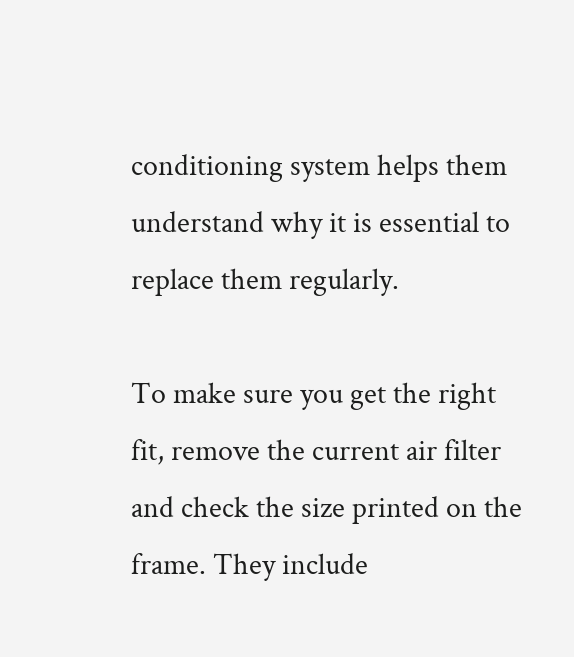conditioning system helps them understand why it is essential to replace them regularly.

To make sure you get the right fit, remove the current air filter and check the size printed on the frame. They include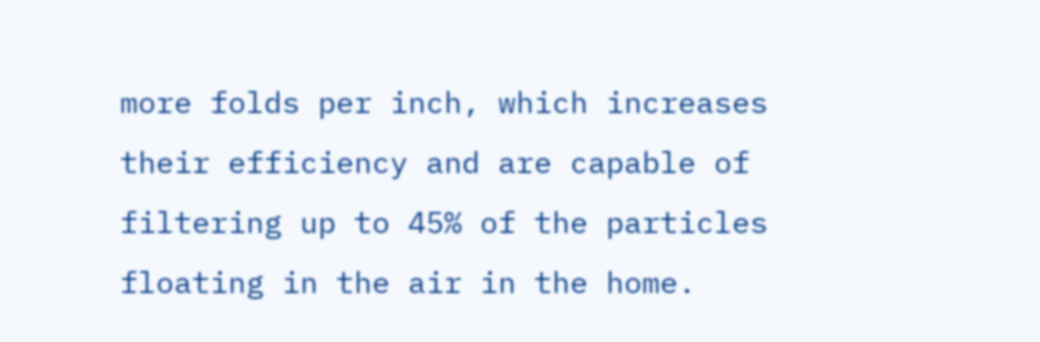more folds per inch, which increases their efficiency and are capable of filtering up to 45% of the particles floating in the air in the home.